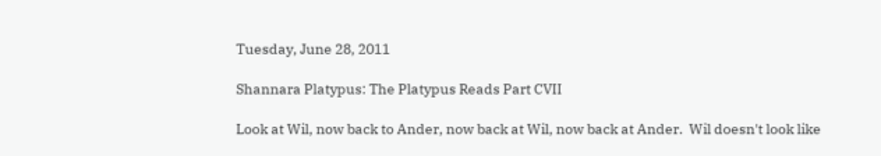Tuesday, June 28, 2011

Shannara Platypus: The Platypus Reads Part CVII

Look at Wil, now back to Ander, now back at Wil, now back at Ander.  Wil doesn't look like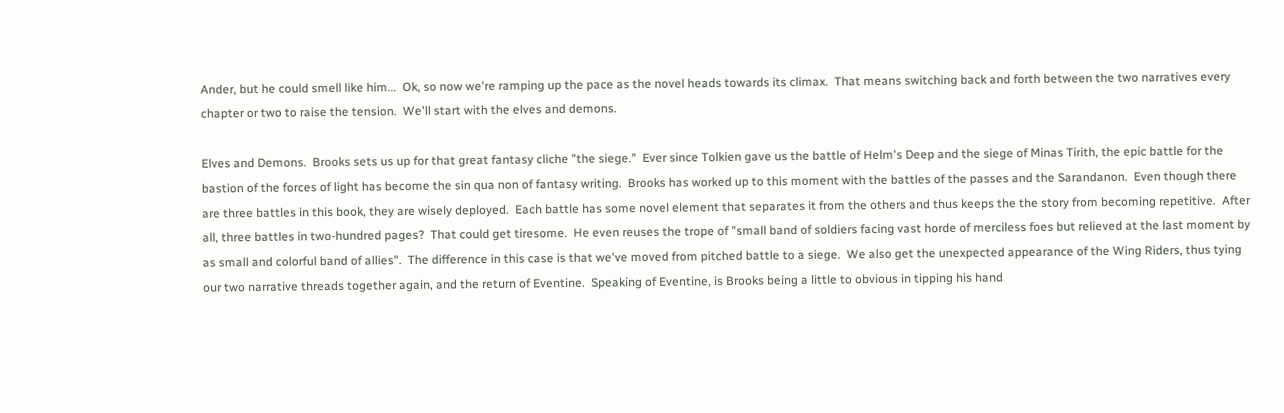Ander, but he could smell like him...  Ok, so now we're ramping up the pace as the novel heads towards its climax.  That means switching back and forth between the two narratives every chapter or two to raise the tension.  We'll start with the elves and demons.

Elves and Demons.  Brooks sets us up for that great fantasy cliche "the siege."  Ever since Tolkien gave us the battle of Helm's Deep and the siege of Minas Tirith, the epic battle for the bastion of the forces of light has become the sin qua non of fantasy writing.  Brooks has worked up to this moment with the battles of the passes and the Sarandanon.  Even though there are three battles in this book, they are wisely deployed.  Each battle has some novel element that separates it from the others and thus keeps the the story from becoming repetitive.  After all, three battles in two-hundred pages?  That could get tiresome.  He even reuses the trope of "small band of soldiers facing vast horde of merciless foes but relieved at the last moment by as small and colorful band of allies".  The difference in this case is that we've moved from pitched battle to a siege.  We also get the unexpected appearance of the Wing Riders, thus tying our two narrative threads together again, and the return of Eventine.  Speaking of Eventine, is Brooks being a little to obvious in tipping his hand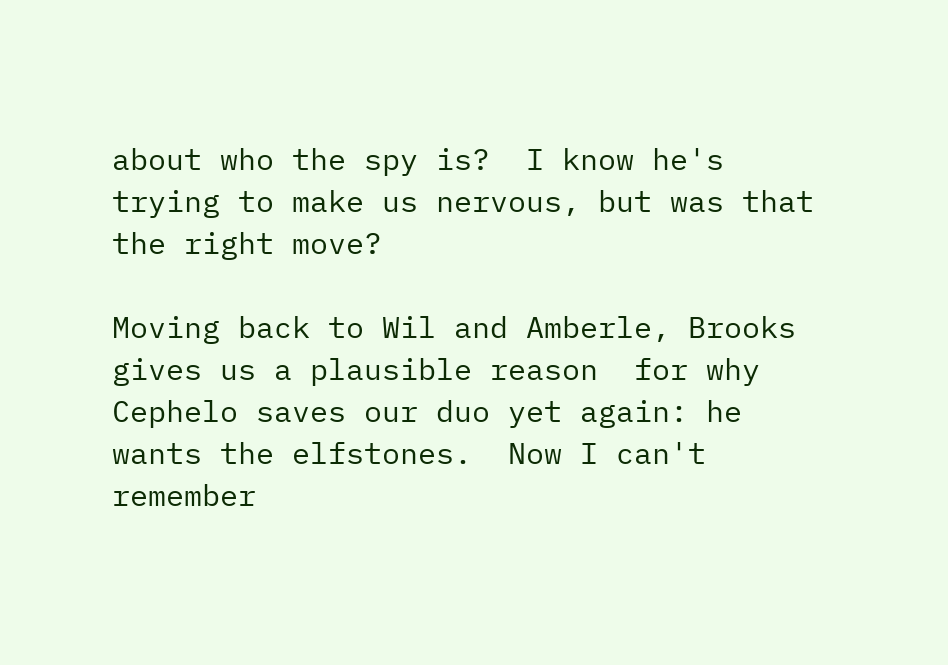about who the spy is?  I know he's trying to make us nervous, but was that the right move?

Moving back to Wil and Amberle, Brooks gives us a plausible reason  for why Cephelo saves our duo yet again: he wants the elfstones.  Now I can't remember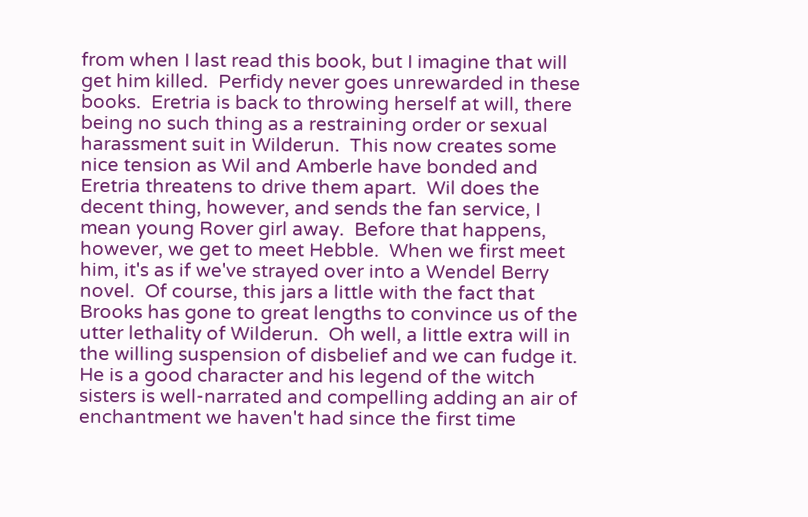from when I last read this book, but I imagine that will get him killed.  Perfidy never goes unrewarded in these books.  Eretria is back to throwing herself at will, there being no such thing as a restraining order or sexual harassment suit in Wilderun.  This now creates some nice tension as Wil and Amberle have bonded and Eretria threatens to drive them apart.  Wil does the decent thing, however, and sends the fan service, I mean young Rover girl away.  Before that happens, however, we get to meet Hebble.  When we first meet him, it's as if we've strayed over into a Wendel Berry novel.  Of course, this jars a little with the fact that Brooks has gone to great lengths to convince us of the utter lethality of Wilderun.  Oh well, a little extra will in the willing suspension of disbelief and we can fudge it.  He is a good character and his legend of the witch sisters is well-narrated and compelling adding an air of enchantment we haven't had since the first time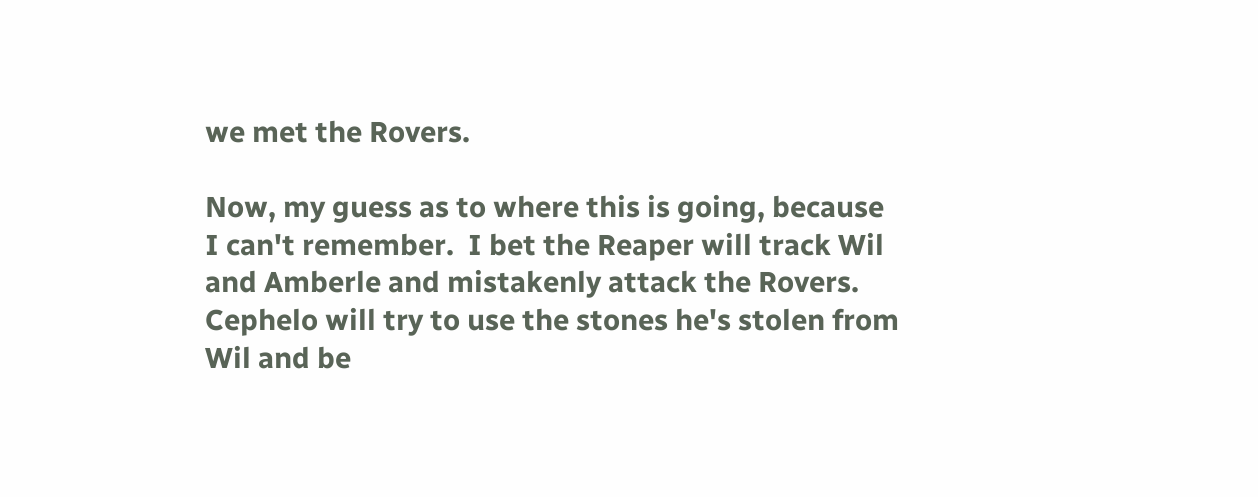we met the Rovers.

Now, my guess as to where this is going, because I can't remember.  I bet the Reaper will track Wil and Amberle and mistakenly attack the Rovers.  Cephelo will try to use the stones he's stolen from Wil and be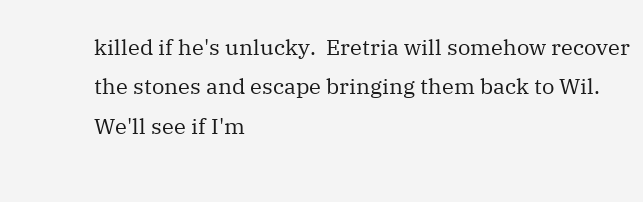killed if he's unlucky.  Eretria will somehow recover the stones and escape bringing them back to Wil.  We'll see if I'm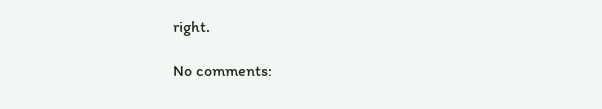right.

No comments: